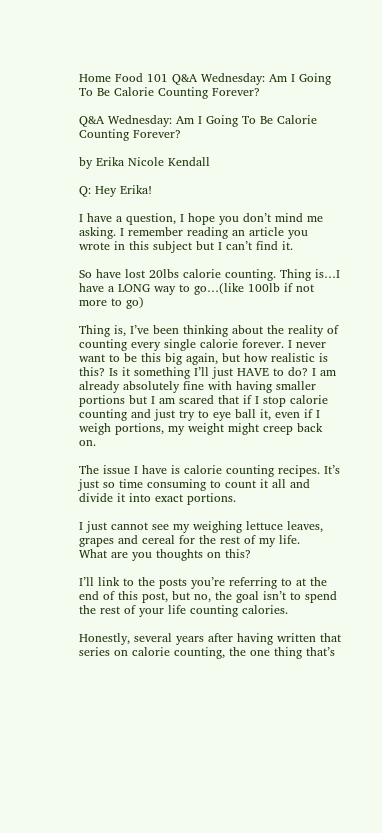Home Food 101 Q&A Wednesday: Am I Going To Be Calorie Counting Forever?

Q&A Wednesday: Am I Going To Be Calorie Counting Forever?

by Erika Nicole Kendall

Q: Hey Erika!

I have a question, I hope you don’t mind me asking. I remember reading an article you wrote in this subject but I can’t find it.

So have lost 20lbs calorie counting. Thing is…I have a LONG way to go…(like 100lb if not more to go)

Thing is, I’ve been thinking about the reality of counting every single calorie forever. I never want to be this big again, but how realistic is this? Is it something I’ll just HAVE to do? I am already absolutely fine with having smaller portions but I am scared that if I stop calorie counting and just try to eye ball it, even if I weigh portions, my weight might creep back on.

The issue I have is calorie counting recipes. It’s just so time consuming to count it all and divide it into exact portions.

I just cannot see my weighing lettuce leaves, grapes and cereal for the rest of my life.
What are you thoughts on this?

I’ll link to the posts you’re referring to at the end of this post, but no, the goal isn’t to spend the rest of your life counting calories.

Honestly, several years after having written that series on calorie counting, the one thing that’s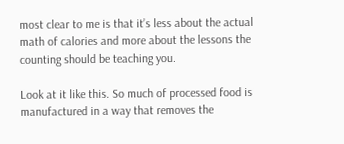most clear to me is that it’s less about the actual math of calories and more about the lessons the counting should be teaching you.

Look at it like this. So much of processed food is manufactured in a way that removes the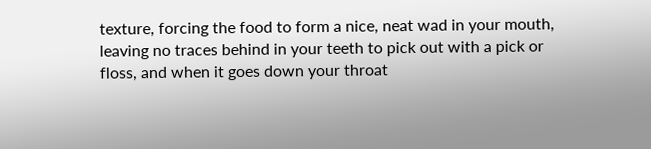texture, forcing the food to form a nice, neat wad in your mouth, leaving no traces behind in your teeth to pick out with a pick or floss, and when it goes down your throat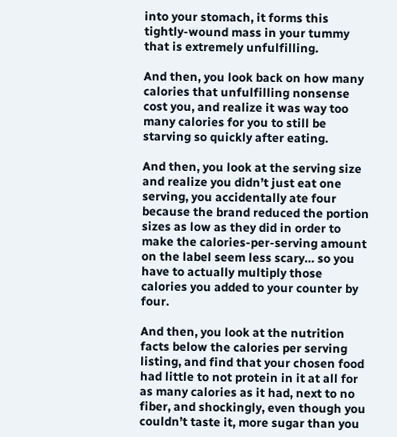into your stomach, it forms this tightly-wound mass in your tummy that is extremely unfulfilling.

And then, you look back on how many calories that unfulfilling nonsense cost you, and realize it was way too many calories for you to still be starving so quickly after eating.

And then, you look at the serving size and realize you didn’t just eat one serving, you accidentally ate four because the brand reduced the portion sizes as low as they did in order to make the calories-per-serving amount on the label seem less scary… so you have to actually multiply those calories you added to your counter by four.

And then, you look at the nutrition facts below the calories per serving listing, and find that your chosen food had little to not protein in it at all for as many calories as it had, next to no fiber, and shockingly, even though you couldn’t taste it, more sugar than you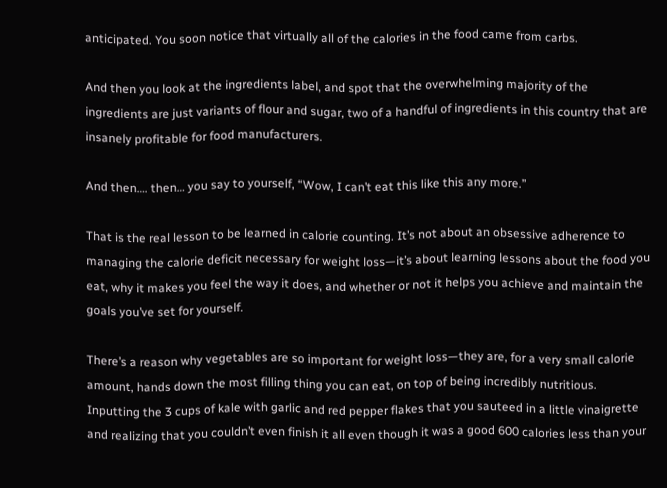anticipated. You soon notice that virtually all of the calories in the food came from carbs.

And then you look at the ingredients label, and spot that the overwhelming majority of the ingredients are just variants of flour and sugar, two of a handful of ingredients in this country that are insanely profitable for food manufacturers.

And then…. then… you say to yourself, “Wow, I can’t eat this like this any more.”

That is the real lesson to be learned in calorie counting. It’s not about an obsessive adherence to managing the calorie deficit necessary for weight loss—it’s about learning lessons about the food you eat, why it makes you feel the way it does, and whether or not it helps you achieve and maintain the goals you’ve set for yourself.

There’s a reason why vegetables are so important for weight loss—they are, for a very small calorie amount, hands down the most filling thing you can eat, on top of being incredibly nutritious. Inputting the 3 cups of kale with garlic and red pepper flakes that you sauteed in a little vinaigrette and realizing that you couldn’t even finish it all even though it was a good 600 calories less than your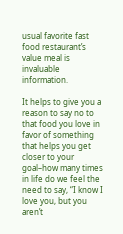usual favorite fast food restaurant’s value meal is invaluable information.

It helps to give you a reason to say no to that food you love in favor of something that helps you get closer to your goal–how many times in life do we feel the need to say, “I know I love you, but you aren’t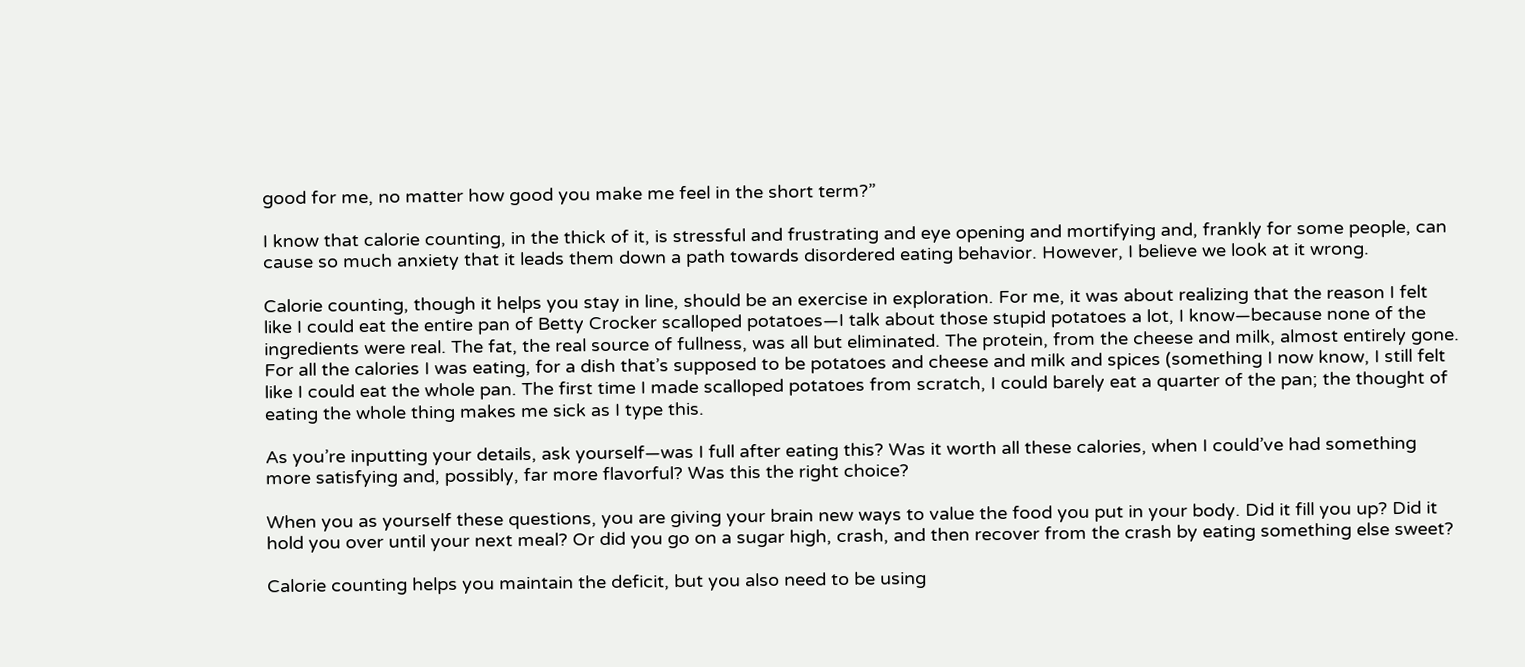good for me, no matter how good you make me feel in the short term?”

I know that calorie counting, in the thick of it, is stressful and frustrating and eye opening and mortifying and, frankly for some people, can cause so much anxiety that it leads them down a path towards disordered eating behavior. However, I believe we look at it wrong.

Calorie counting, though it helps you stay in line, should be an exercise in exploration. For me, it was about realizing that the reason I felt like I could eat the entire pan of Betty Crocker scalloped potatoes—I talk about those stupid potatoes a lot, I know—because none of the ingredients were real. The fat, the real source of fullness, was all but eliminated. The protein, from the cheese and milk, almost entirely gone. For all the calories I was eating, for a dish that’s supposed to be potatoes and cheese and milk and spices (something I now know‚ I still felt like I could eat the whole pan. The first time I made scalloped potatoes from scratch, I could barely eat a quarter of the pan; the thought of eating the whole thing makes me sick as I type this.

As you’re inputting your details, ask yourself—was I full after eating this? Was it worth all these calories, when I could’ve had something more satisfying and, possibly, far more flavorful? Was this the right choice?

When you as yourself these questions, you are giving your brain new ways to value the food you put in your body. Did it fill you up? Did it hold you over until your next meal? Or did you go on a sugar high, crash, and then recover from the crash by eating something else sweet?

Calorie counting helps you maintain the deficit, but you also need to be using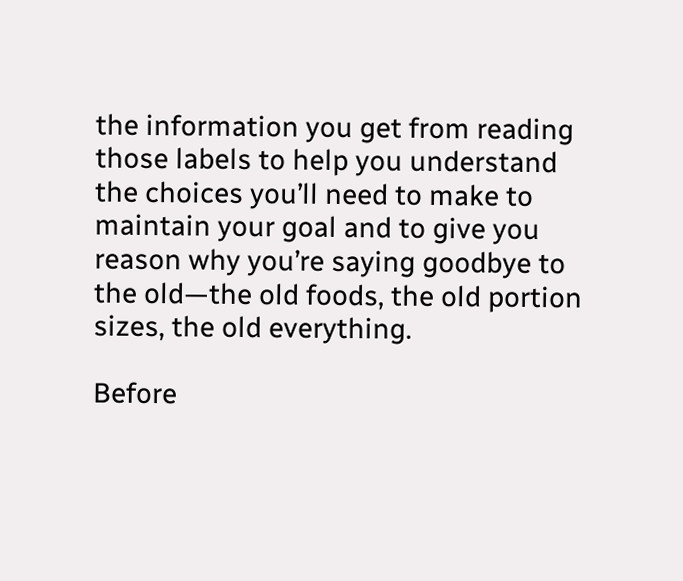the information you get from reading those labels to help you understand the choices you’ll need to make to maintain your goal and to give you reason why you’re saying goodbye to the old—the old foods, the old portion sizes, the old everything.

Before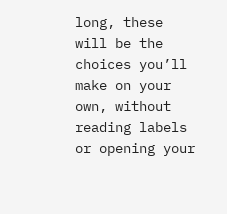long, these will be the choices you’ll make on your own, without reading labels or opening your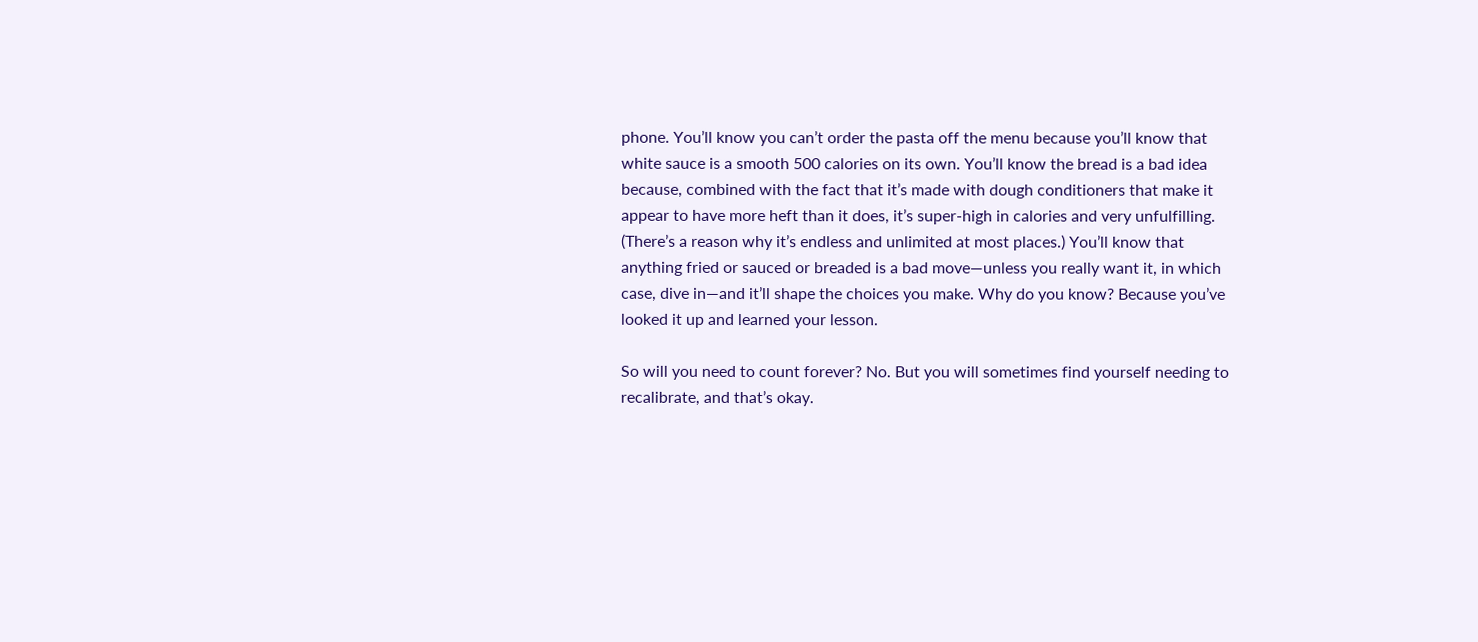phone. You’ll know you can’t order the pasta off the menu because you’ll know that white sauce is a smooth 500 calories on its own. You’ll know the bread is a bad idea because, combined with the fact that it’s made with dough conditioners that make it appear to have more heft than it does, it’s super-high in calories and very unfulfilling. (There’s a reason why it’s endless and unlimited at most places.) You’ll know that anything fried or sauced or breaded is a bad move—unless you really want it, in which case, dive in—and it’ll shape the choices you make. Why do you know? Because you’ve looked it up and learned your lesson.

So will you need to count forever? No. But you will sometimes find yourself needing to recalibrate, and that’s okay.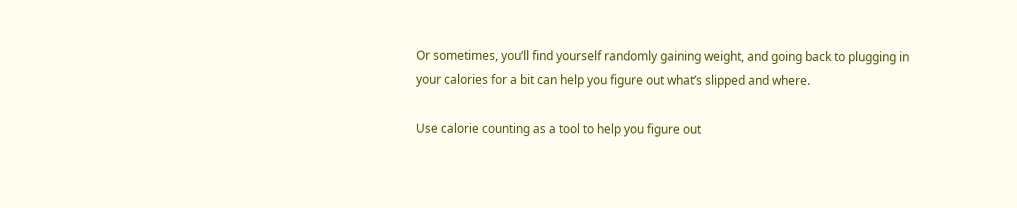Or sometimes, you’ll find yourself randomly gaining weight, and going back to plugging in your calories for a bit can help you figure out what’s slipped and where.

Use calorie counting as a tool to help you figure out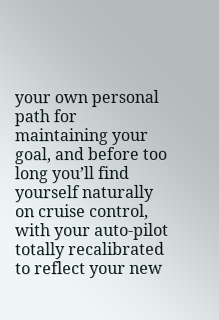your own personal path for maintaining your goal, and before too long you’ll find yourself naturally on cruise control, with your auto-pilot totally recalibrated to reflect your new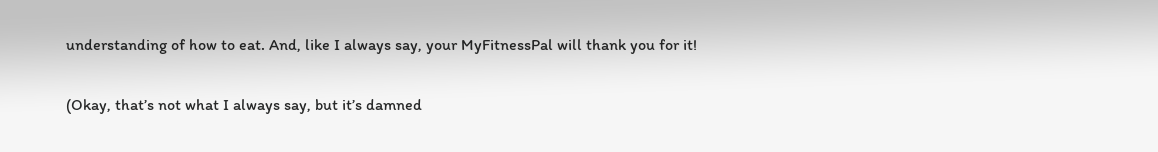understanding of how to eat. And, like I always say, your MyFitnessPal will thank you for it!

(Okay, that’s not what I always say, but it’s damned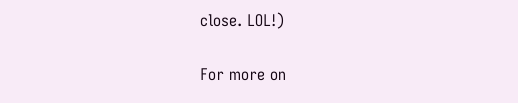close. LOL!)

For more on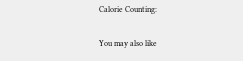Calorie Counting:

You may also like